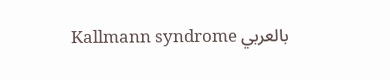Kallmann syndrome بالعربي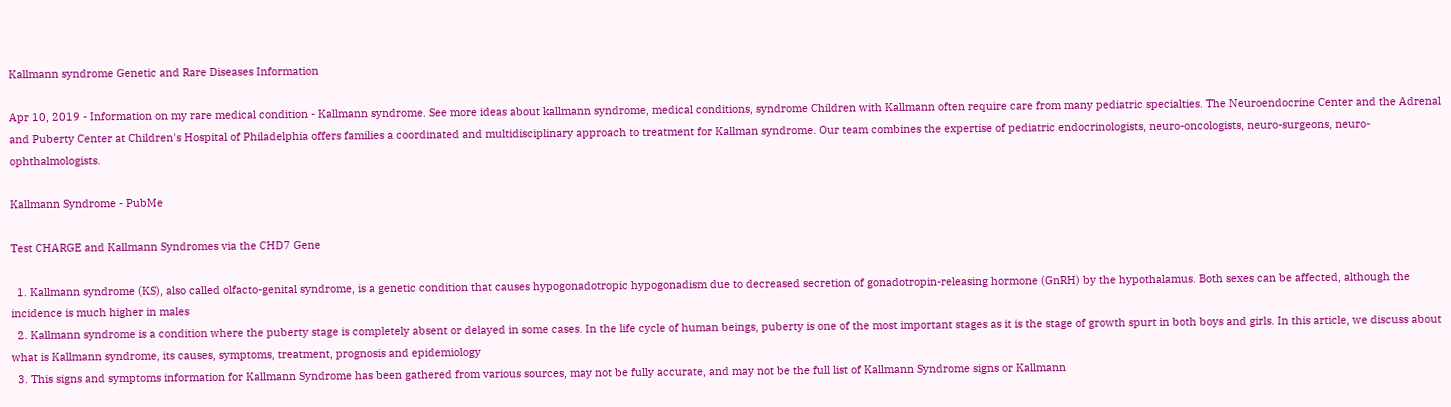Kallmann syndrome Genetic and Rare Diseases Information

Apr 10, 2019 - Information on my rare medical condition - Kallmann syndrome. See more ideas about kallmann syndrome, medical conditions, syndrome Children with Kallmann often require care from many pediatric specialties. The Neuroendocrine Center and the Adrenal and Puberty Center at Children's Hospital of Philadelphia offers families a coordinated and multidisciplinary approach to treatment for Kallman syndrome. Our team combines the expertise of pediatric endocrinologists, neuro-oncologists, neuro-surgeons, neuro-ophthalmologists.

Kallmann Syndrome - PubMe

Test CHARGE and Kallmann Syndromes via the CHD7 Gene

  1. Kallmann syndrome (KS), also called olfacto-genital syndrome, is a genetic condition that causes hypogonadotropic hypogonadism due to decreased secretion of gonadotropin-releasing hormone (GnRH) by the hypothalamus. Both sexes can be affected, although the incidence is much higher in males
  2. Kallmann syndrome is a condition where the puberty stage is completely absent or delayed in some cases. In the life cycle of human beings, puberty is one of the most important stages as it is the stage of growth spurt in both boys and girls. In this article, we discuss about what is Kallmann syndrome, its causes, symptoms, treatment, prognosis and epidemiology
  3. This signs and symptoms information for Kallmann Syndrome has been gathered from various sources, may not be fully accurate, and may not be the full list of Kallmann Syndrome signs or Kallmann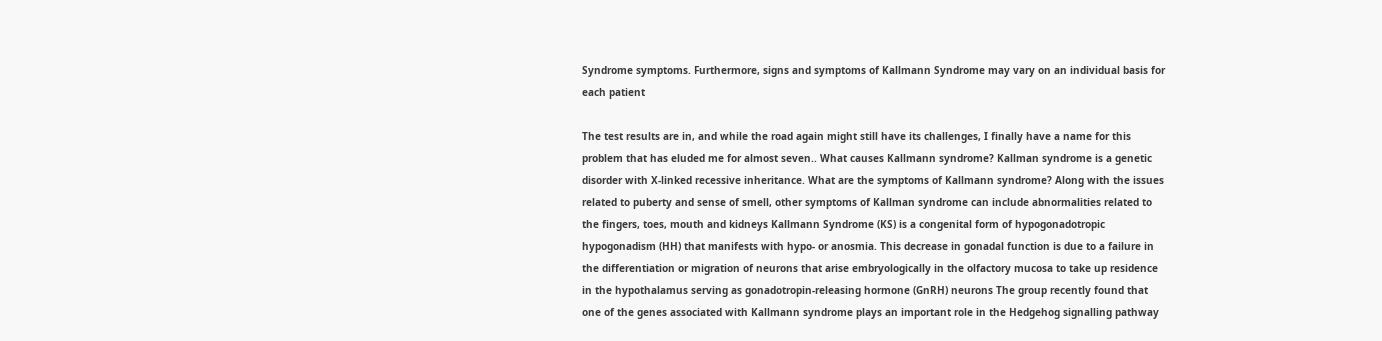Syndrome symptoms. Furthermore, signs and symptoms of Kallmann Syndrome may vary on an individual basis for each patient

The test results are in, and while the road again might still have its challenges, I finally have a name for this problem that has eluded me for almost seven.. What causes Kallmann syndrome? Kallman syndrome is a genetic disorder with X-linked recessive inheritance. What are the symptoms of Kallmann syndrome? Along with the issues related to puberty and sense of smell, other symptoms of Kallman syndrome can include abnormalities related to the fingers, toes, mouth and kidneys Kallmann Syndrome (KS) is a congenital form of hypogonadotropic hypogonadism (HH) that manifests with hypo- or anosmia. This decrease in gonadal function is due to a failure in the differentiation or migration of neurons that arise embryologically in the olfactory mucosa to take up residence in the hypothalamus serving as gonadotropin-releasing hormone (GnRH) neurons The group recently found that one of the genes associated with Kallmann syndrome plays an important role in the Hedgehog signalling pathway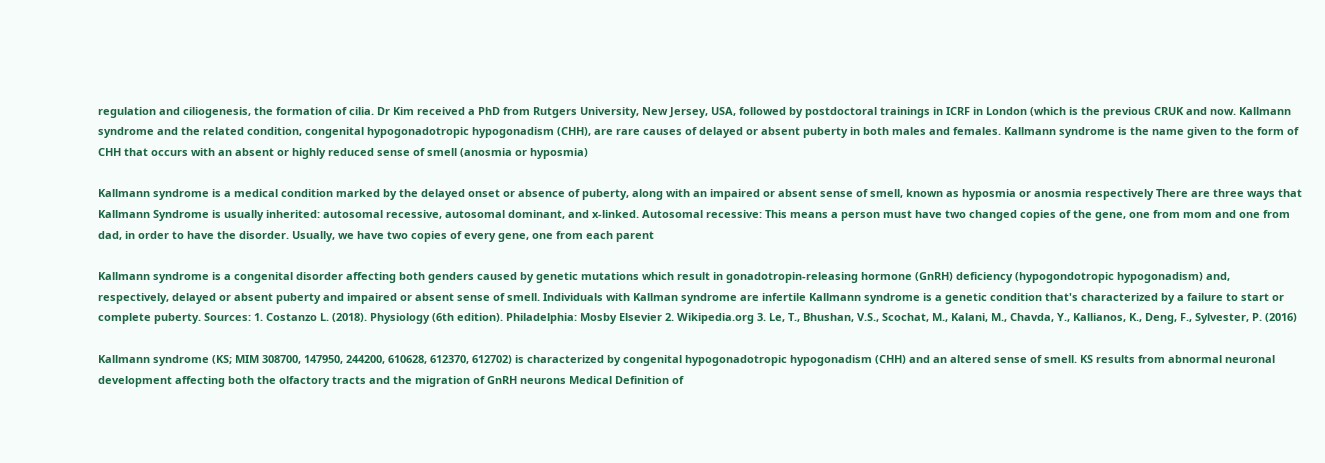regulation and ciliogenesis, the formation of cilia. Dr Kim received a PhD from Rutgers University, New Jersey, USA, followed by postdoctoral trainings in ICRF in London (which is the previous CRUK and now. Kallmann syndrome and the related condition, congenital hypogonadotropic hypogonadism (CHH), are rare causes of delayed or absent puberty in both males and females. Kallmann syndrome is the name given to the form of CHH that occurs with an absent or highly reduced sense of smell (anosmia or hyposmia)

Kallmann syndrome is a medical condition marked by the delayed onset or absence of puberty, along with an impaired or absent sense of smell, known as hyposmia or anosmia respectively There are three ways that Kallmann Syndrome is usually inherited: autosomal recessive, autosomal dominant, and x-linked. Autosomal recessive: This means a person must have two changed copies of the gene, one from mom and one from dad, in order to have the disorder. Usually, we have two copies of every gene, one from each parent

Kallmann syndrome is a congenital disorder affecting both genders caused by genetic mutations which result in gonadotropin-releasing hormone (GnRH) deficiency (hypogondotropic hypogonadism) and, respectively, delayed or absent puberty and impaired or absent sense of smell. Individuals with Kallman syndrome are infertile Kallmann syndrome is a genetic condition that's characterized by a failure to start or complete puberty. Sources: 1. Costanzo L. (2018). Physiology (6th edition). Philadelphia: Mosby Elsevier 2. Wikipedia.org 3. Le, T., Bhushan, V.S., Scochat, M., Kalani, M., Chavda, Y., Kallianos, K., Deng, F., Sylvester, P. (2016)

Kallmann syndrome (KS; MIM 308700, 147950, 244200, 610628, 612370, 612702) is characterized by congenital hypogonadotropic hypogonadism (CHH) and an altered sense of smell. KS results from abnormal neuronal development affecting both the olfactory tracts and the migration of GnRH neurons Medical Definition of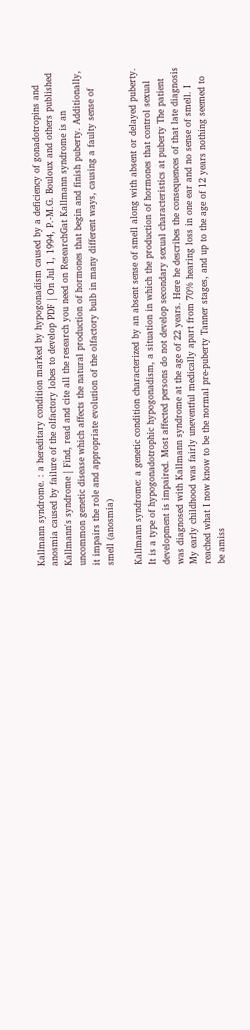Kallmann syndrome. : a hereditary condition marked by hypogonadism caused by a deficiency of gonadotropins and anosmia caused by failure of the olfactory lobes to develop PDF | On Jul 1, 1994, P.-M.G. Bouloux and others published Kallmann's syndrome | Find, read and cite all the research you need on ResearchGat Kallmann syndrome is an uncommon genetic disease which affects the natural production of hormones that begin and finish puberty. Additionally, it impairs the role and appropriate evolution of the olfactory bulb in many different ways, causing a faulty sense of smell (anosmia)

Kallmann syndrome: a genetic condition characterized by an absent sense of smell along with absent or delayed puberty. It is a type of hypogonadotrophic hypogonadism, a situation in which the production of hormones that control sexual development is impaired. Most affected persons do not develop secondary sexual characteristics at puberty The patient was diagnosed with Kallmann syndrome at the age of 22 years. Here he describes the consequences of that late diagnosis My early childhood was fairly uneventful medically apart from 70% hearing loss in one ear and no sense of smell. I reached what I now know to be the normal pre-puberty Tanner stages, and up to the age of 12 years nothing seemed to be amiss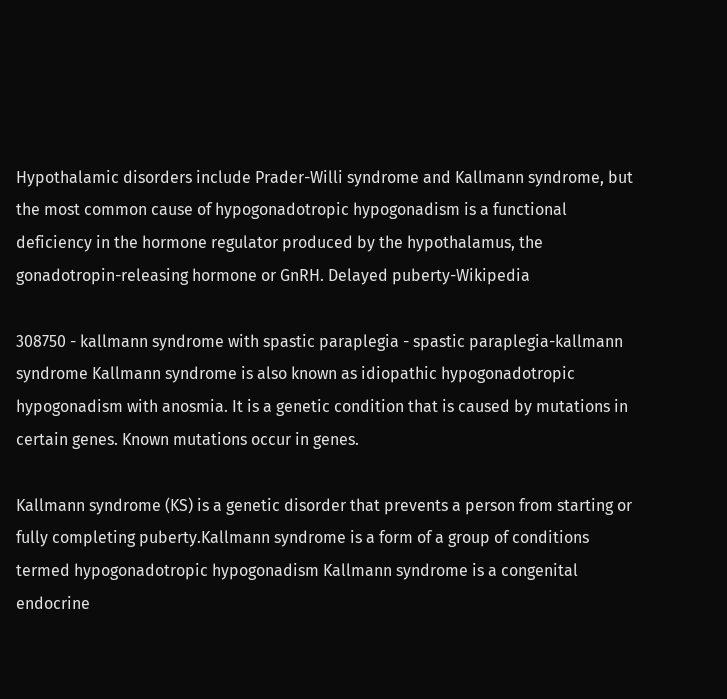Hypothalamic disorders include Prader-Willi syndrome and Kallmann syndrome, but the most common cause of hypogonadotropic hypogonadism is a functional deficiency in the hormone regulator produced by the hypothalamus, the gonadotropin-releasing hormone or GnRH. Delayed puberty-Wikipedia

308750 - kallmann syndrome with spastic paraplegia - spastic paraplegia-kallmann syndrome Kallmann syndrome is also known as idiopathic hypogonadotropic hypogonadism with anosmia. It is a genetic condition that is caused by mutations in certain genes. Known mutations occur in genes.

Kallmann syndrome (KS) is a genetic disorder that prevents a person from starting or fully completing puberty.Kallmann syndrome is a form of a group of conditions termed hypogonadotropic hypogonadism Kallmann syndrome is a congenital endocrine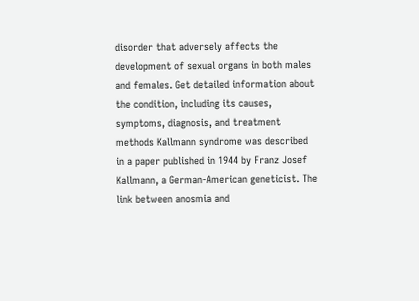disorder that adversely affects the development of sexual organs in both males and females. Get detailed information about the condition, including its causes, symptoms, diagnosis, and treatment methods Kallmann syndrome was described in a paper published in 1944 by Franz Josef Kallmann, a German-American geneticist. The link between anosmia and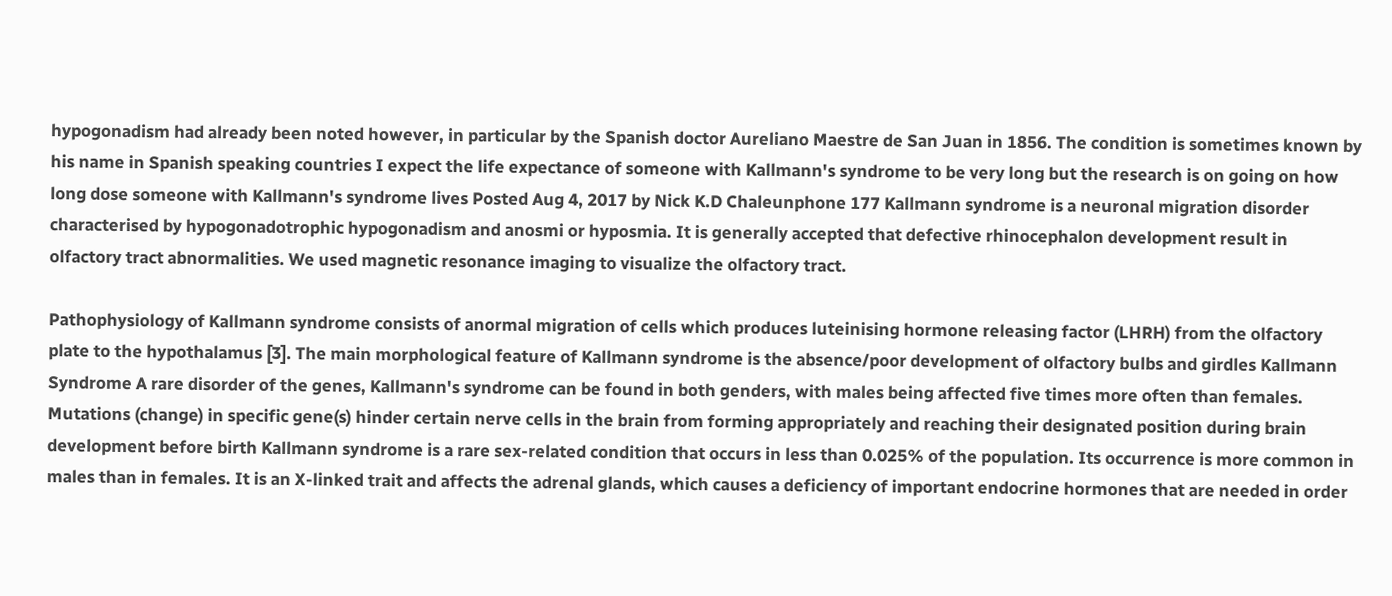hypogonadism had already been noted however, in particular by the Spanish doctor Aureliano Maestre de San Juan in 1856. The condition is sometimes known by his name in Spanish speaking countries I expect the life expectance of someone with Kallmann's syndrome to be very long but the research is on going on how long dose someone with Kallmann's syndrome lives Posted Aug 4, 2017 by Nick K.D Chaleunphone 177 Kallmann syndrome is a neuronal migration disorder characterised by hypogonadotrophic hypogonadism and anosmi or hyposmia. It is generally accepted that defective rhinocephalon development result in olfactory tract abnormalities. We used magnetic resonance imaging to visualize the olfactory tract.

Pathophysiology of Kallmann syndrome consists of anormal migration of cells which produces luteinising hormone releasing factor (LHRH) from the olfactory plate to the hypothalamus [3]. The main morphological feature of Kallmann syndrome is the absence/poor development of olfactory bulbs and girdles Kallmann Syndrome A rare disorder of the genes, Kallmann's syndrome can be found in both genders, with males being affected five times more often than females. Mutations (change) in specific gene(s) hinder certain nerve cells in the brain from forming appropriately and reaching their designated position during brain development before birth Kallmann syndrome is a rare sex-related condition that occurs in less than 0.025% of the population. Its occurrence is more common in males than in females. It is an X-linked trait and affects the adrenal glands, which causes a deficiency of important endocrine hormones that are needed in order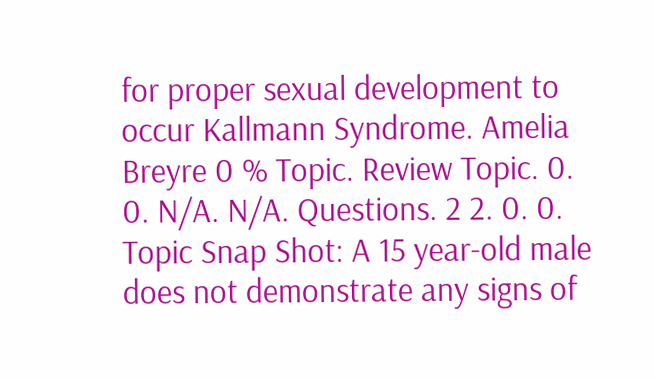for proper sexual development to occur Kallmann Syndrome. Amelia Breyre 0 % Topic. Review Topic. 0. 0. N/A. N/A. Questions. 2 2. 0. 0. Topic Snap Shot: A 15 year-old male does not demonstrate any signs of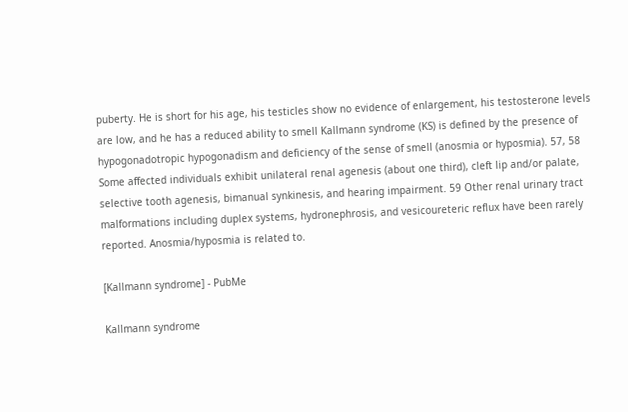puberty. He is short for his age, his testicles show no evidence of enlargement, his testosterone levels are low, and he has a reduced ability to smell Kallmann syndrome (KS) is defined by the presence of hypogonadotropic hypogonadism and deficiency of the sense of smell (anosmia or hyposmia). 57, 58 Some affected individuals exhibit unilateral renal agenesis (about one third), cleft lip and/or palate, selective tooth agenesis, bimanual synkinesis, and hearing impairment. 59 Other renal urinary tract malformations including duplex systems, hydronephrosis, and vesicoureteric reflux have been rarely reported. Anosmia/hyposmia is related to.

[Kallmann syndrome] - PubMe

Kallmann syndrome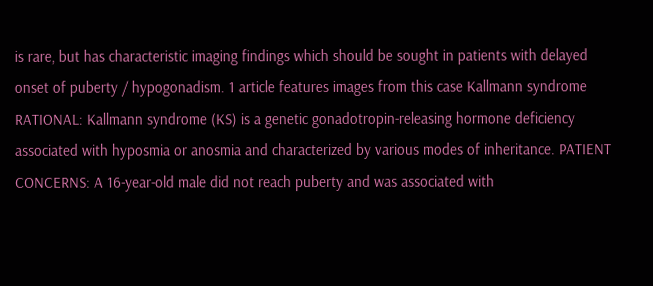is rare, but has characteristic imaging findings which should be sought in patients with delayed onset of puberty / hypogonadism. 1 article features images from this case Kallmann syndrome RATIONAL: Kallmann syndrome (KS) is a genetic gonadotropin-releasing hormone deficiency associated with hyposmia or anosmia and characterized by various modes of inheritance. PATIENT CONCERNS: A 16-year-old male did not reach puberty and was associated with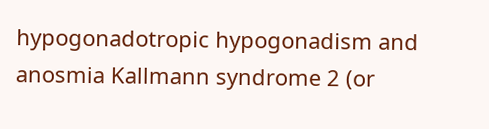hypogonadotropic hypogonadism and anosmia Kallmann syndrome 2 (or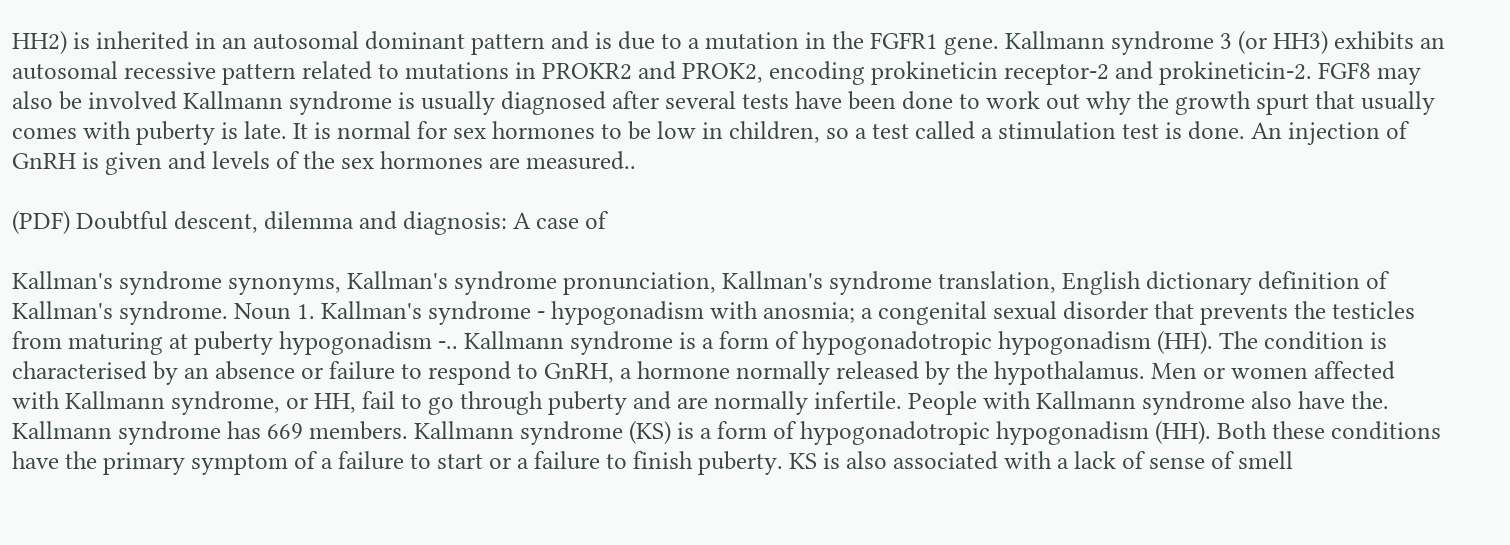HH2) is inherited in an autosomal dominant pattern and is due to a mutation in the FGFR1 gene. Kallmann syndrome 3 (or HH3) exhibits an autosomal recessive pattern related to mutations in PROKR2 and PROK2, encoding prokineticin receptor-2 and prokineticin-2. FGF8 may also be involved Kallmann syndrome is usually diagnosed after several tests have been done to work out why the growth spurt that usually comes with puberty is late. It is normal for sex hormones to be low in children, so a test called a stimulation test is done. An injection of GnRH is given and levels of the sex hormones are measured..

(PDF) Doubtful descent, dilemma and diagnosis: A case of

Kallman's syndrome synonyms, Kallman's syndrome pronunciation, Kallman's syndrome translation, English dictionary definition of Kallman's syndrome. Noun 1. Kallman's syndrome - hypogonadism with anosmia; a congenital sexual disorder that prevents the testicles from maturing at puberty hypogonadism -.. Kallmann syndrome is a form of hypogonadotropic hypogonadism (HH). The condition is characterised by an absence or failure to respond to GnRH, a hormone normally released by the hypothalamus. Men or women affected with Kallmann syndrome, or HH, fail to go through puberty and are normally infertile. People with Kallmann syndrome also have the. Kallmann syndrome has 669 members. Kallmann syndrome (KS) is a form of hypogonadotropic hypogonadism (HH). Both these conditions have the primary symptom of a failure to start or a failure to finish puberty. KS is also associated with a lack of sense of smell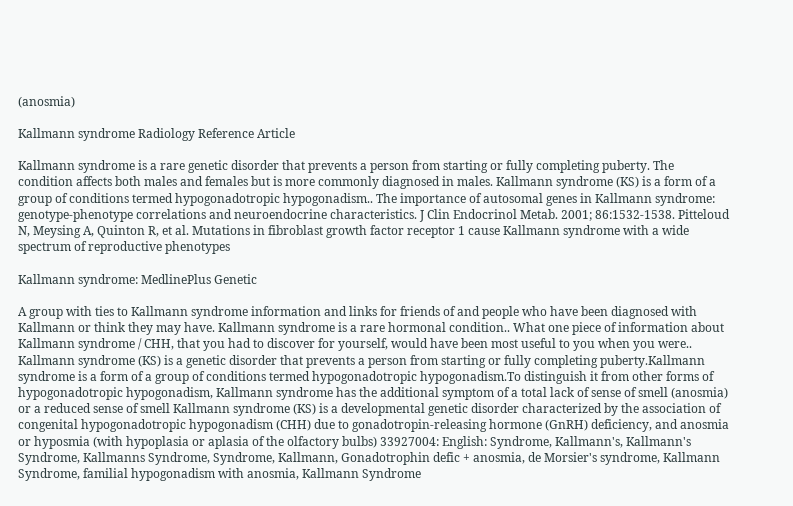(anosmia)

Kallmann syndrome Radiology Reference Article

Kallmann syndrome is a rare genetic disorder that prevents a person from starting or fully completing puberty. The condition affects both males and females but is more commonly diagnosed in males. Kallmann syndrome (KS) is a form of a group of conditions termed hypogonadotropic hypogonadism.. The importance of autosomal genes in Kallmann syndrome: genotype-phenotype correlations and neuroendocrine characteristics. J Clin Endocrinol Metab. 2001; 86:1532-1538. Pitteloud N, Meysing A, Quinton R, et al. Mutations in fibroblast growth factor receptor 1 cause Kallmann syndrome with a wide spectrum of reproductive phenotypes

Kallmann syndrome: MedlinePlus Genetic

A group with ties to Kallmann syndrome information and links for friends of and people who have been diagnosed with Kallmann or think they may have. Kallmann syndrome is a rare hormonal condition.. What one piece of information about Kallmann syndrome / CHH, that you had to discover for yourself, would have been most useful to you when you were.. Kallmann syndrome (KS) is a genetic disorder that prevents a person from starting or fully completing puberty.Kallmann syndrome is a form of a group of conditions termed hypogonadotropic hypogonadism.To distinguish it from other forms of hypogonadotropic hypogonadism, Kallmann syndrome has the additional symptom of a total lack of sense of smell (anosmia) or a reduced sense of smell Kallmann syndrome (KS) is a developmental genetic disorder characterized by the association of congenital hypogonadotropic hypogonadism (CHH) due to gonadotropin-releasing hormone (GnRH) deficiency, and anosmia or hyposmia (with hypoplasia or aplasia of the olfactory bulbs) 33927004: English: Syndrome, Kallmann's, Kallmann's Syndrome, Kallmanns Syndrome, Syndrome, Kallmann, Gonadotrophin defic + anosmia, de Morsier's syndrome, Kallmann Syndrome, familial hypogonadism with anosmia, Kallmann Syndrome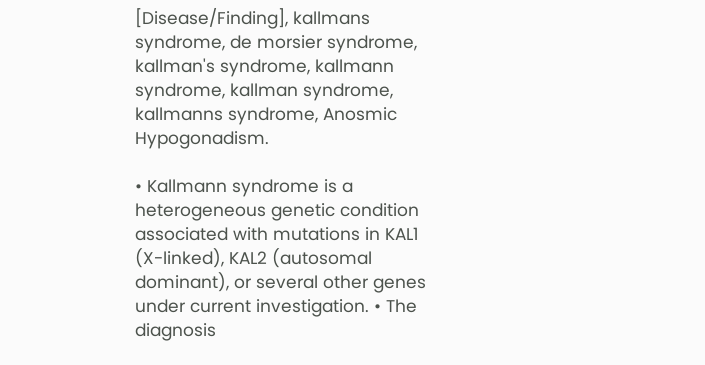[Disease/Finding], kallmans syndrome, de morsier syndrome, kallman's syndrome, kallmann syndrome, kallman syndrome, kallmanns syndrome, Anosmic Hypogonadism.

• Kallmann syndrome is a heterogeneous genetic condition associated with mutations in KAL1 (X-linked), KAL2 (autosomal dominant), or several other genes under current investigation. • The diagnosis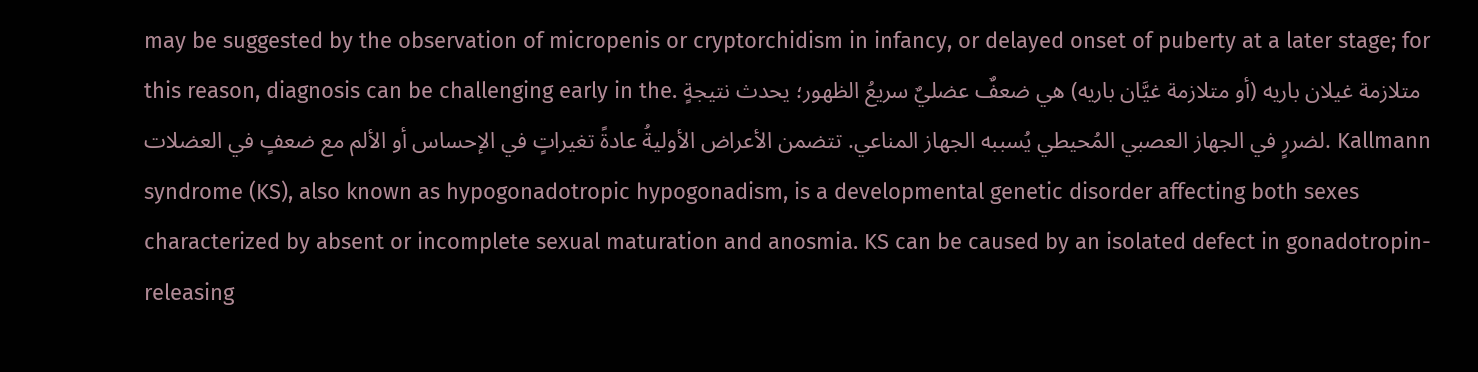may be suggested by the observation of micropenis or cryptorchidism in infancy, or delayed onset of puberty at a later stage; for this reason, diagnosis can be challenging early in the. متلازمة غيلان باريه (أو متلازمة غيَّان باريه) هي ضعفٌ عضليٌ سريعُ الظهور؛ يحدث نتيجةٍ لضررٍ في الجهاز العصبي المُحيطي يُسببه الجهاز المناعي. تتضمن الأعراض الأوليةُ عادةً تغيراتٍ في الإحساس أو الألم مع ضعفٍ في العضلات. Kallmann syndrome (KS), also known as hypogonadotropic hypogonadism, is a developmental genetic disorder affecting both sexes characterized by absent or incomplete sexual maturation and anosmia. KS can be caused by an isolated defect in gonadotropin-releasing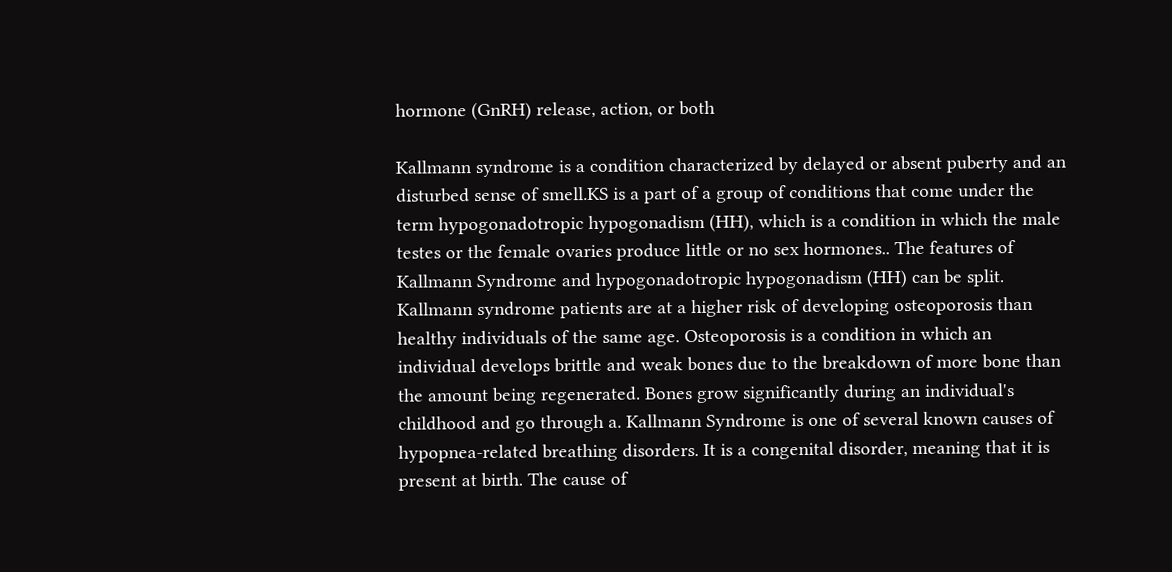hormone (GnRH) release, action, or both

Kallmann syndrome is a condition characterized by delayed or absent puberty and an disturbed sense of smell.KS is a part of a group of conditions that come under the term hypogonadotropic hypogonadism (HH), which is a condition in which the male testes or the female ovaries produce little or no sex hormones.. The features of Kallmann Syndrome and hypogonadotropic hypogonadism (HH) can be split. Kallmann syndrome patients are at a higher risk of developing osteoporosis than healthy individuals of the same age. Osteoporosis is a condition in which an individual develops brittle and weak bones due to the breakdown of more bone than the amount being regenerated. Bones grow significantly during an individual's childhood and go through a. Kallmann Syndrome is one of several known causes of hypopnea-related breathing disorders. It is a congenital disorder, meaning that it is present at birth. The cause of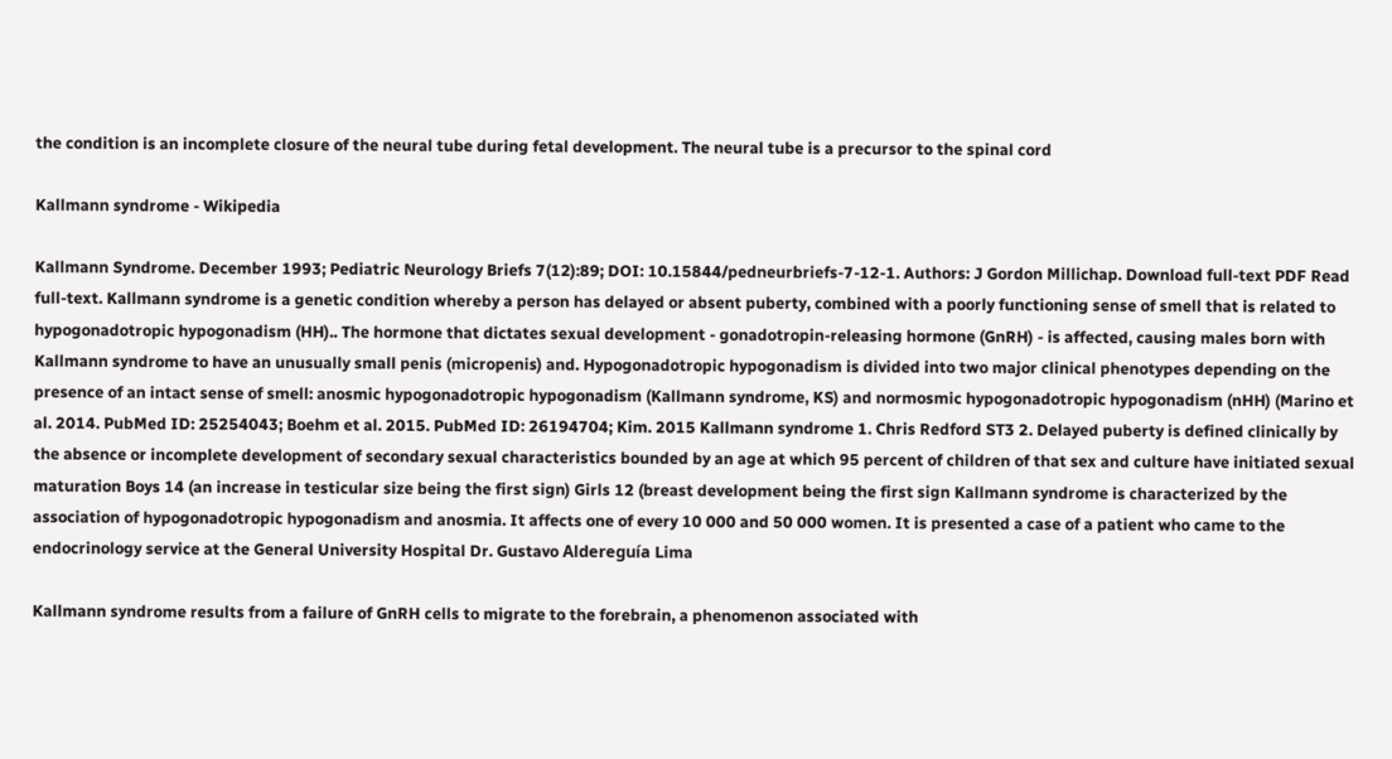the condition is an incomplete closure of the neural tube during fetal development. The neural tube is a precursor to the spinal cord

Kallmann syndrome - Wikipedia

Kallmann Syndrome. December 1993; Pediatric Neurology Briefs 7(12):89; DOI: 10.15844/pedneurbriefs-7-12-1. Authors: J Gordon Millichap. Download full-text PDF Read full-text. Kallmann syndrome is a genetic condition whereby a person has delayed or absent puberty, combined with a poorly functioning sense of smell that is related to hypogonadotropic hypogonadism (HH).. The hormone that dictates sexual development - gonadotropin-releasing hormone (GnRH) - is affected, causing males born with Kallmann syndrome to have an unusually small penis (micropenis) and. Hypogonadotropic hypogonadism is divided into two major clinical phenotypes depending on the presence of an intact sense of smell: anosmic hypogonadotropic hypogonadism (Kallmann syndrome, KS) and normosmic hypogonadotropic hypogonadism (nHH) (Marino et al. 2014. PubMed ID: 25254043; Boehm et al. 2015. PubMed ID: 26194704; Kim. 2015 Kallmann syndrome 1. Chris Redford ST3 2. Delayed puberty is defined clinically by the absence or incomplete development of secondary sexual characteristics bounded by an age at which 95 percent of children of that sex and culture have initiated sexual maturation Boys 14 (an increase in testicular size being the first sign) Girls 12 (breast development being the first sign Kallmann syndrome is characterized by the association of hypogonadotropic hypogonadism and anosmia. It affects one of every 10 000 and 50 000 women. It is presented a case of a patient who came to the endocrinology service at the General University Hospital Dr. Gustavo Aldereguía Lima

Kallmann syndrome results from a failure of GnRH cells to migrate to the forebrain, a phenomenon associated with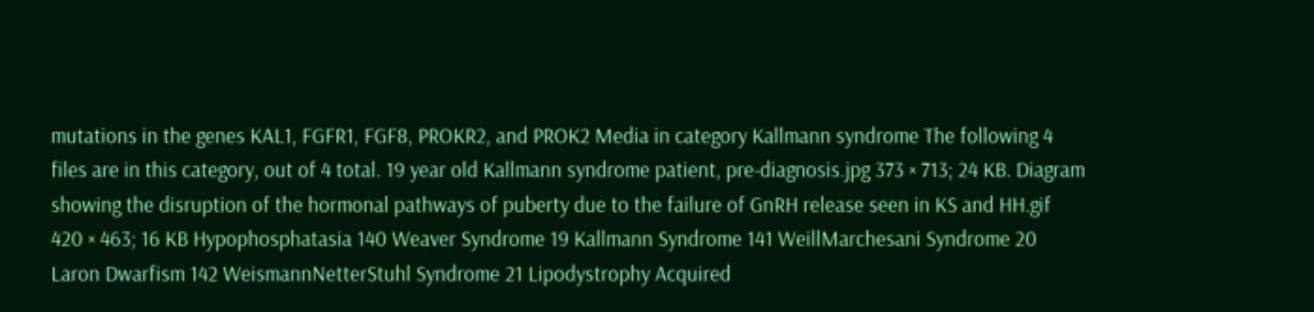mutations in the genes KAL1, FGFR1, FGF8, PROKR2, and PROK2 Media in category Kallmann syndrome The following 4 files are in this category, out of 4 total. 19 year old Kallmann syndrome patient, pre-diagnosis.jpg 373 × 713; 24 KB. Diagram showing the disruption of the hormonal pathways of puberty due to the failure of GnRH release seen in KS and HH.gif 420 × 463; 16 KB Hypophosphatasia 140 Weaver Syndrome 19 Kallmann Syndrome 141 WeillMarchesani Syndrome 20 Laron Dwarfism 142 WeismannNetterStuhl Syndrome 21 Lipodystrophy Acquired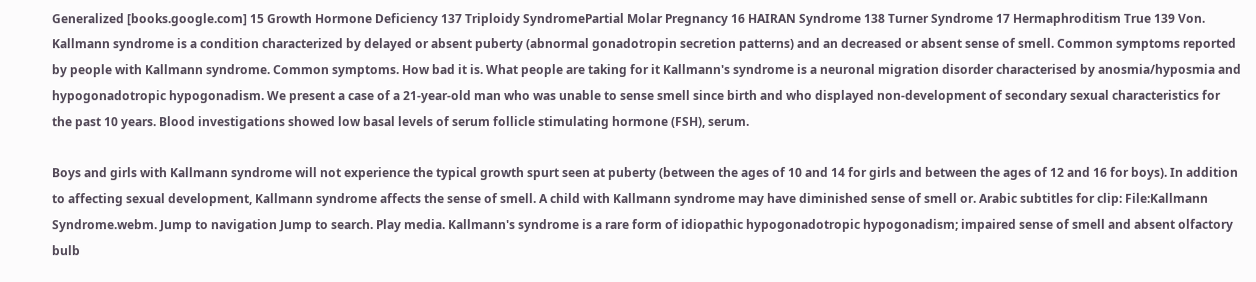Generalized [books.google.com] 15 Growth Hormone Deficiency 137 Triploidy SyndromePartial Molar Pregnancy 16 HAIRAN Syndrome 138 Turner Syndrome 17 Hermaphroditism True 139 Von. Kallmann syndrome is a condition characterized by delayed or absent puberty (abnormal gonadotropin secretion patterns) and an decreased or absent sense of smell. Common symptoms reported by people with Kallmann syndrome. Common symptoms. How bad it is. What people are taking for it Kallmann's syndrome is a neuronal migration disorder characterised by anosmia/hyposmia and hypogonadotropic hypogonadism. We present a case of a 21-year-old man who was unable to sense smell since birth and who displayed non-development of secondary sexual characteristics for the past 10 years. Blood investigations showed low basal levels of serum follicle stimulating hormone (FSH), serum.

Boys and girls with Kallmann syndrome will not experience the typical growth spurt seen at puberty (between the ages of 10 and 14 for girls and between the ages of 12 and 16 for boys). In addition to affecting sexual development, Kallmann syndrome affects the sense of smell. A child with Kallmann syndrome may have diminished sense of smell or. Arabic subtitles for clip: File:Kallmann Syndrome.webm. Jump to navigation Jump to search. Play media. Kallmann's syndrome is a rare form of idiopathic hypogonadotropic hypogonadism; impaired sense of smell and absent olfactory bulb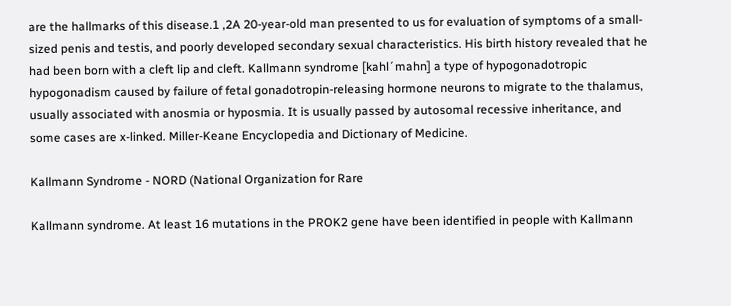are the hallmarks of this disease.1 ,2A 20-year-old man presented to us for evaluation of symptoms of a small-sized penis and testis, and poorly developed secondary sexual characteristics. His birth history revealed that he had been born with a cleft lip and cleft. Kallmann syndrome [kahl´mahn] a type of hypogonadotropic hypogonadism caused by failure of fetal gonadotropin-releasing hormone neurons to migrate to the thalamus, usually associated with anosmia or hyposmia. It is usually passed by autosomal recessive inheritance, and some cases are x-linked. Miller-Keane Encyclopedia and Dictionary of Medicine.

Kallmann Syndrome - NORD (National Organization for Rare

Kallmann syndrome. At least 16 mutations in the PROK2 gene have been identified in people with Kallmann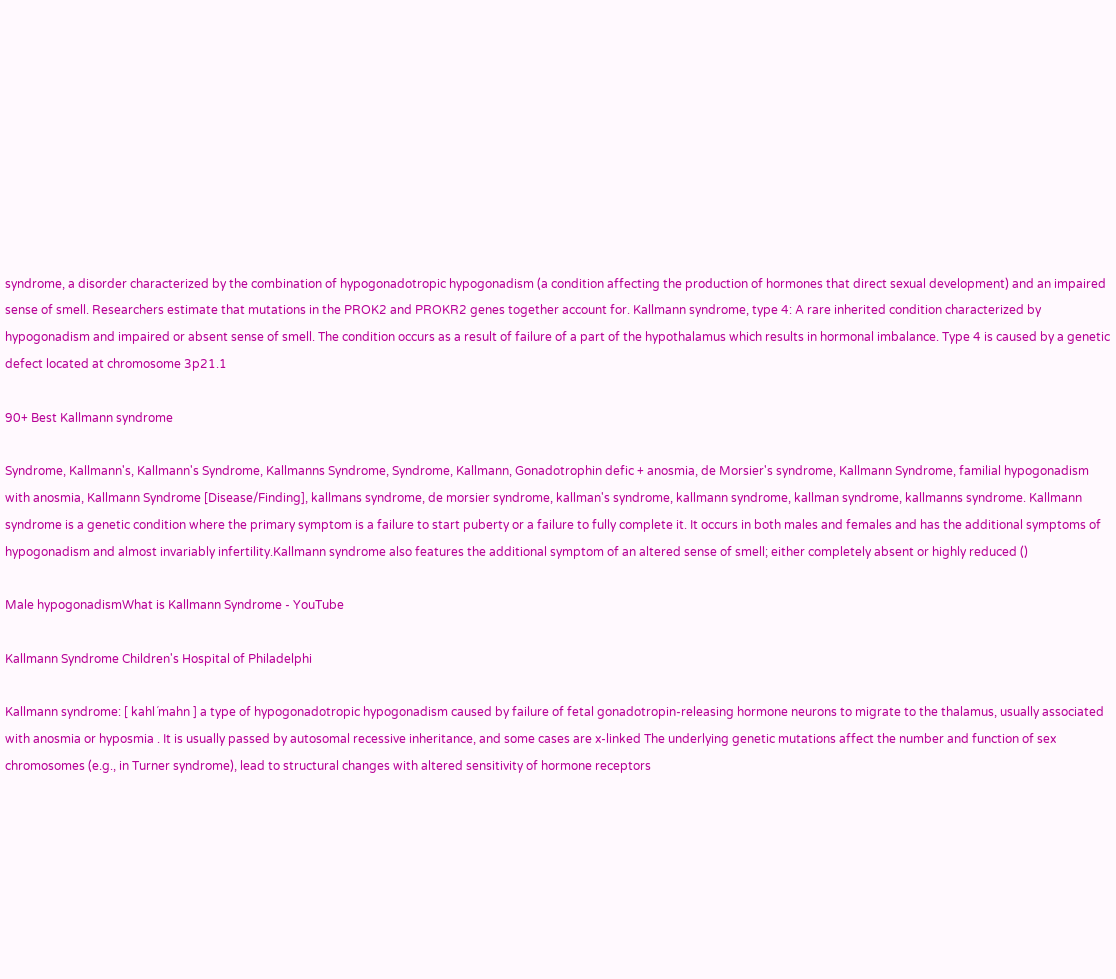syndrome, a disorder characterized by the combination of hypogonadotropic hypogonadism (a condition affecting the production of hormones that direct sexual development) and an impaired sense of smell. Researchers estimate that mutations in the PROK2 and PROKR2 genes together account for. Kallmann syndrome, type 4: A rare inherited condition characterized by hypogonadism and impaired or absent sense of smell. The condition occurs as a result of failure of a part of the hypothalamus which results in hormonal imbalance. Type 4 is caused by a genetic defect located at chromosome 3p21.1

90+ Best Kallmann syndrome

Syndrome, Kallmann's, Kallmann's Syndrome, Kallmanns Syndrome, Syndrome, Kallmann, Gonadotrophin defic + anosmia, de Morsier's syndrome, Kallmann Syndrome, familial hypogonadism with anosmia, Kallmann Syndrome [Disease/Finding], kallmans syndrome, de morsier syndrome, kallman's syndrome, kallmann syndrome, kallman syndrome, kallmanns syndrome. Kallmann syndrome is a genetic condition where the primary symptom is a failure to start puberty or a failure to fully complete it. It occurs in both males and females and has the additional symptoms of hypogonadism and almost invariably infertility.Kallmann syndrome also features the additional symptom of an altered sense of smell; either completely absent or highly reduced ()

Male hypogonadismWhat is Kallmann Syndrome - YouTube

Kallmann Syndrome Children's Hospital of Philadelphi

Kallmann syndrome: [ kahl´mahn ] a type of hypogonadotropic hypogonadism caused by failure of fetal gonadotropin-releasing hormone neurons to migrate to the thalamus, usually associated with anosmia or hyposmia . It is usually passed by autosomal recessive inheritance, and some cases are x-linked The underlying genetic mutations affect the number and function of sex chromosomes (e.g., in Turner syndrome), lead to structural changes with altered sensitivity of hormone receptors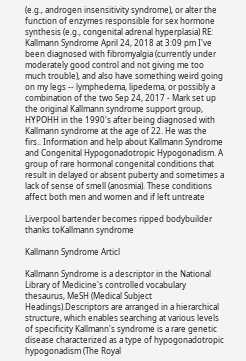(e.g., androgen insensitivity syndrome), or alter the function of enzymes responsible for sex hormone synthesis (e.g., congenital adrenal hyperplasia) RE: Kallmann Syndrome April 24, 2018 at 3:09 pm I've been diagnosed with fibromyalgia (currently under moderately good control and not giving me too much trouble), and also have something weird going on my legs -- lymphedema, lipedema, or possibly a combination of the two Sep 24, 2017 - Mark set up the original Kallmann syndrome support group, HYPOHH in the 1990's after being diagnosed with Kallmann syndrome at the age of 22. He was the firs.. Information and help about Kallmann Syndrome and Congenital Hypogonadotropic Hypogonadism. A group of rare hormonal congenital conditions that result in delayed or absent puberty and sometimes a lack of sense of smell (anosmia). These conditions affect both men and women and if left untreate

Liverpool bartender becomes ripped bodybuilder thanks toKallmann syndrome

Kallmann Syndrome Articl

Kallmann Syndrome is a descriptor in the National Library of Medicine's controlled vocabulary thesaurus, MeSH (Medical Subject Headings).Descriptors are arranged in a hierarchical structure, which enables searching at various levels of specificity Kallmann's syndrome is a rare genetic disease characterized as a type of hypogonadotropic hypogonadism (The Royal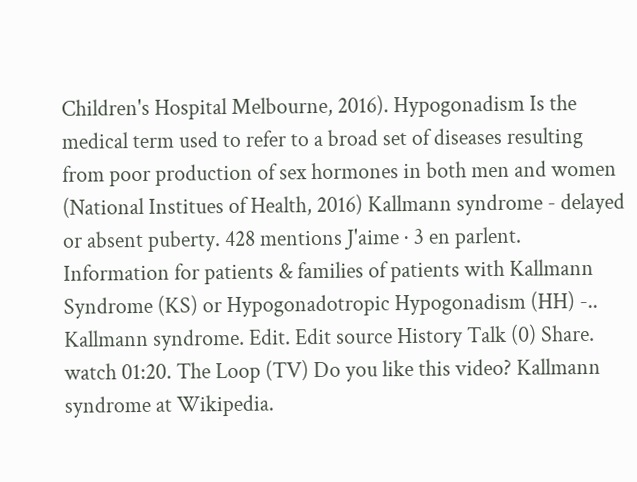Children's Hospital Melbourne, 2016). Hypogonadism Is the medical term used to refer to a broad set of diseases resulting from poor production of sex hormones in both men and women (National Institues of Health, 2016) Kallmann syndrome - delayed or absent puberty. 428 mentions J'aime · 3 en parlent. Information for patients & families of patients with Kallmann Syndrome (KS) or Hypogonadotropic Hypogonadism (HH) -.. Kallmann syndrome. Edit. Edit source History Talk (0) Share. watch 01:20. The Loop (TV) Do you like this video? Kallmann syndrome at Wikipedia.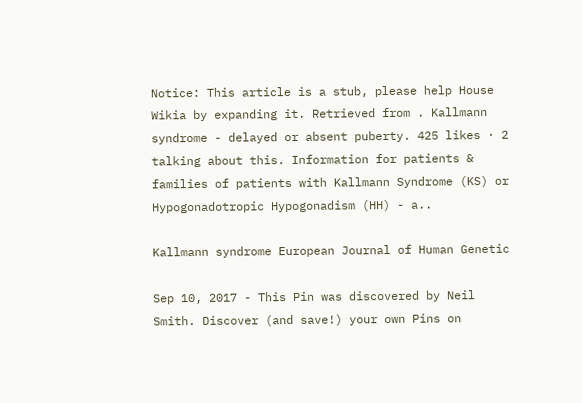Notice: This article is a stub, please help House Wikia by expanding it. Retrieved from . Kallmann syndrome - delayed or absent puberty. 425 likes · 2 talking about this. Information for patients & families of patients with Kallmann Syndrome (KS) or Hypogonadotropic Hypogonadism (HH) - a..

Kallmann syndrome European Journal of Human Genetic

Sep 10, 2017 - This Pin was discovered by Neil Smith. Discover (and save!) your own Pins on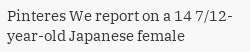Pinteres We report on a 14 7/12-year-old Japanese female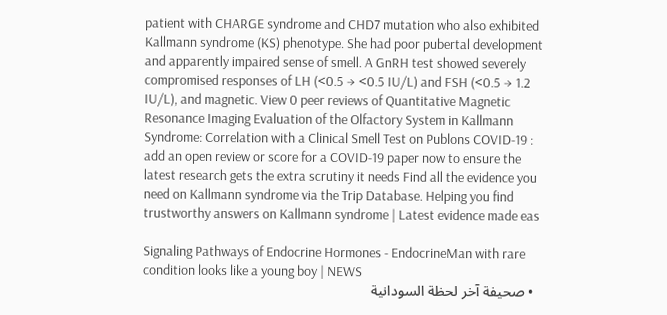patient with CHARGE syndrome and CHD7 mutation who also exhibited Kallmann syndrome (KS) phenotype. She had poor pubertal development and apparently impaired sense of smell. A GnRH test showed severely compromised responses of LH (<0.5 → <0.5 IU/L) and FSH (<0.5 → 1.2 IU/L), and magnetic. View 0 peer reviews of Quantitative Magnetic Resonance Imaging Evaluation of the Olfactory System in Kallmann Syndrome: Correlation with a Clinical Smell Test on Publons COVID-19 : add an open review or score for a COVID-19 paper now to ensure the latest research gets the extra scrutiny it needs Find all the evidence you need on Kallmann syndrome via the Trip Database. Helping you find trustworthy answers on Kallmann syndrome | Latest evidence made eas

Signaling Pathways of Endocrine Hormones - EndocrineMan with rare condition looks like a young boy | NEWS
  • صحيفة آخر لحظة السودانية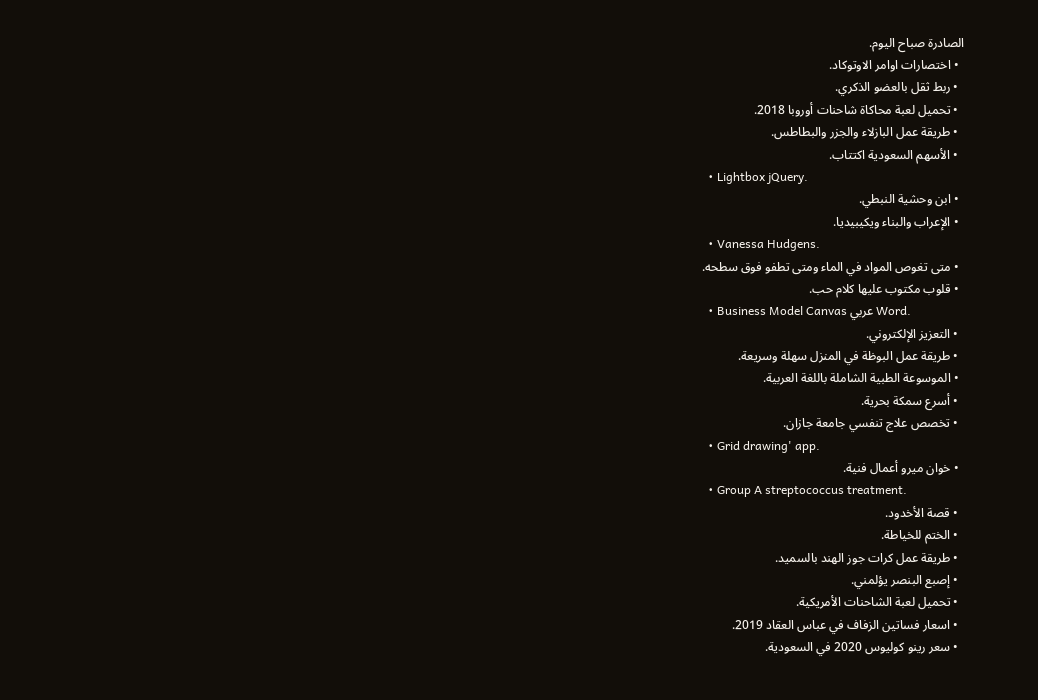الصادرة صباح اليوم.
  • اختصارات اوامر الاوتوكاد.
  • ربط ثقل بالعضو الذكري.
  • تحميل لعبة محاكاة شاحنات أوروبا 2018.
  • طريقة عمل البازلاء والجزر والبطاطس.
  • الأسهم السعودية اكتتاب.
  • Lightbox jQuery.
  • ابن وحشية النبطي.
  • الإعراب والبناء ويكيبيديا.
  • Vanessa Hudgens.
  • متى تغوص المواد في الماء ومتى تطفو فوق سطحه.
  • قلوب مكتوب عليها كلام حب.
  • Business Model Canvas عربي Word.
  • التعزيز الإلكتروني.
  • طريقة عمل البوظة في المنزل سهلة وسريعة.
  • الموسوعة الطبية الشاملة باللغة العربية.
  • أسرع سمكة بحرية.
  • تخصص علاج تنفسي جامعة جازان.
  • Grid drawing' app.
  • خوان ميرو أعمال فنية.
  • Group A streptococcus treatment.
  • قصة الأخدود.
  • الختم للخياطة.
  • طريقة عمل كرات جوز الهند بالسميد.
  • إصبع البنصر يؤلمني.
  • تحميل لعبة الشاحنات الأمريكية.
  • اسعار فساتين الزفاف في عباس العقاد 2019.
  • سعر رينو كوليوس 2020 في السعودية.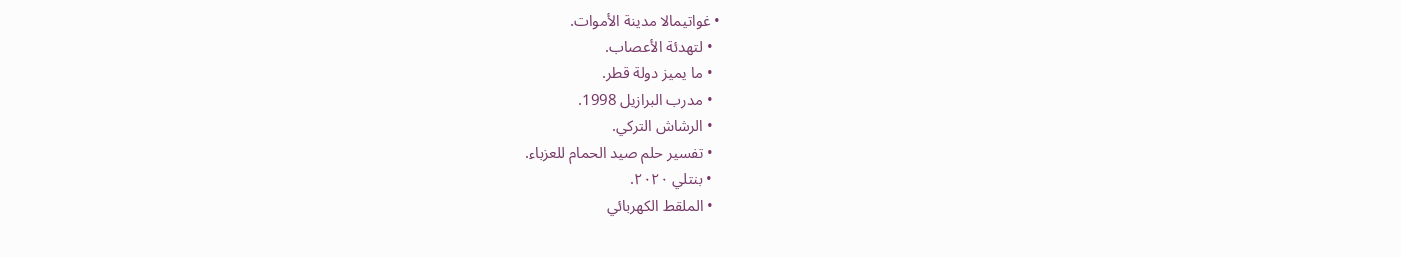• غواتيمالا مدينة الأموات.
  • لتهدئة الأعصاب.
  • ما يميز دولة قطر.
  • مدرب البرازيل 1998.
  • الرشاش التركي.
  • تفسير حلم صيد الحمام للعزباء.
  • بنتلي ٢٠٢٠.
  • الملقط الكهربائي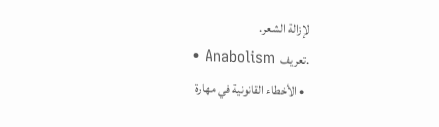لإزالة الشعر.
  • Anabolism تعريف.
  • الأخطاء القانونية في مهارة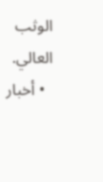الوثب العالي.
  • أخبار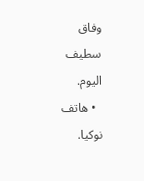وفاق سطيف اليوم.
  • هاتف نوكيا.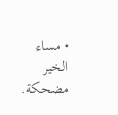• مساء الخير مضحكة.